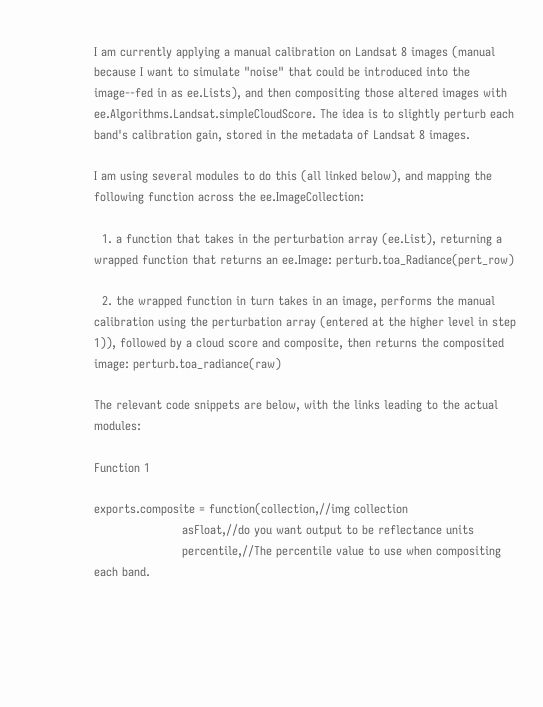I am currently applying a manual calibration on Landsat 8 images (manual because I want to simulate "noise" that could be introduced into the image--fed in as ee.Lists), and then compositing those altered images with ee.Algorithms.Landsat.simpleCloudScore. The idea is to slightly perturb each band's calibration gain, stored in the metadata of Landsat 8 images.

I am using several modules to do this (all linked below), and mapping the following function across the ee.ImageCollection:

  1. a function that takes in the perturbation array (ee.List), returning a wrapped function that returns an ee.Image: perturb.toa_Radiance(pert_row)

  2. the wrapped function in turn takes in an image, performs the manual calibration using the perturbation array (entered at the higher level in step 1)), followed by a cloud score and composite, then returns the composited image: perturb.toa_radiance(raw)

The relevant code snippets are below, with the links leading to the actual modules:

Function 1

exports.composite = function(collection,//img collection
                      asFloat,//do you want output to be reflectance units
                      percentile,//The percentile value to use when compositing each band.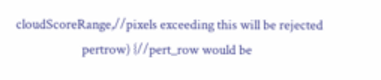cloudScoreRange,//pixels exceeding this will be rejected
                      pertrow) {//pert_row would be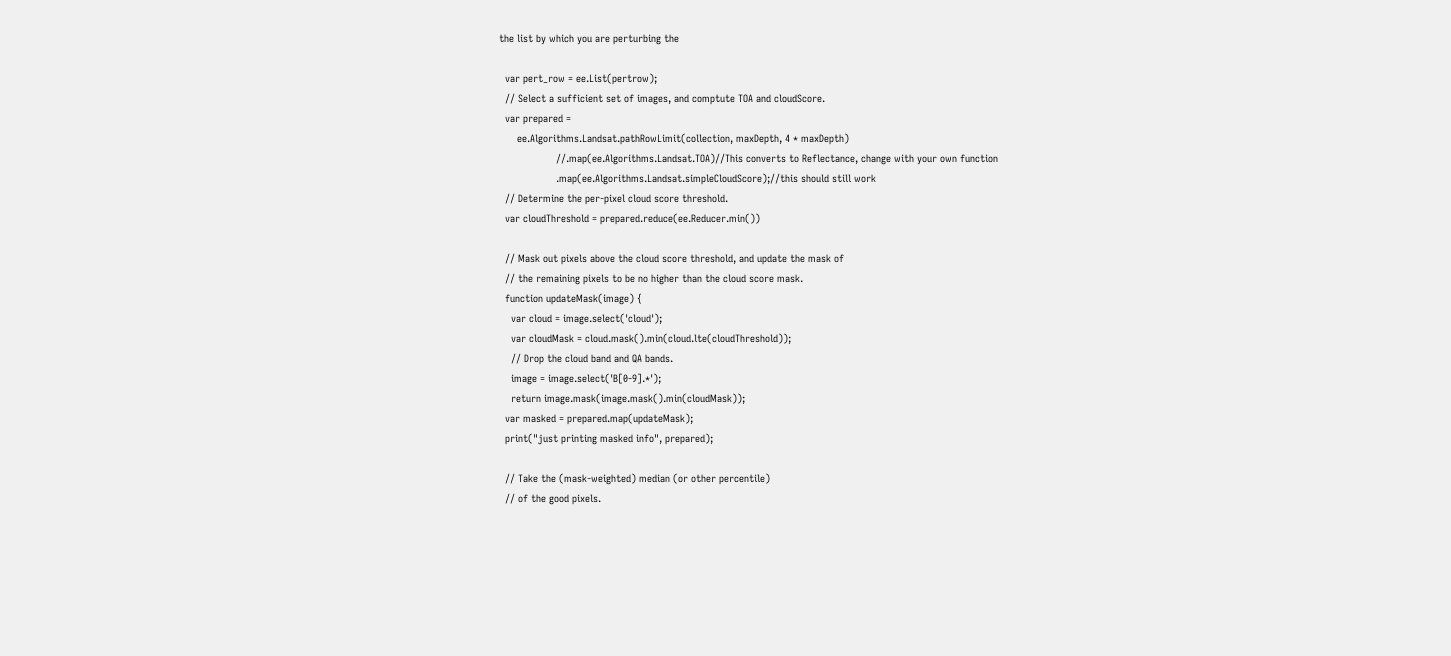the list by which you are perturbing the

  var pert_row = ee.List(pertrow);
  // Select a sufficient set of images, and comptute TOA and cloudScore.
  var prepared =
      ee.Algorithms.Landsat.pathRowLimit(collection, maxDepth, 4 * maxDepth)
                   //.map(ee.Algorithms.Landsat.TOA)//This converts to Reflectance, change with your own function
                   .map(ee.Algorithms.Landsat.simpleCloudScore);//this should still work
  // Determine the per-pixel cloud score threshold.
  var cloudThreshold = prepared.reduce(ee.Reducer.min())

  // Mask out pixels above the cloud score threshold, and update the mask of
  // the remaining pixels to be no higher than the cloud score mask.
  function updateMask(image) {
    var cloud = image.select('cloud');
    var cloudMask = cloud.mask().min(cloud.lte(cloudThreshold));
    // Drop the cloud band and QA bands.
    image = image.select('B[0-9].*');
    return image.mask(image.mask().min(cloudMask));
  var masked = prepared.map(updateMask);
  print("just printing masked info", prepared);

  // Take the (mask-weighted) median (or other percentile)
  // of the good pixels.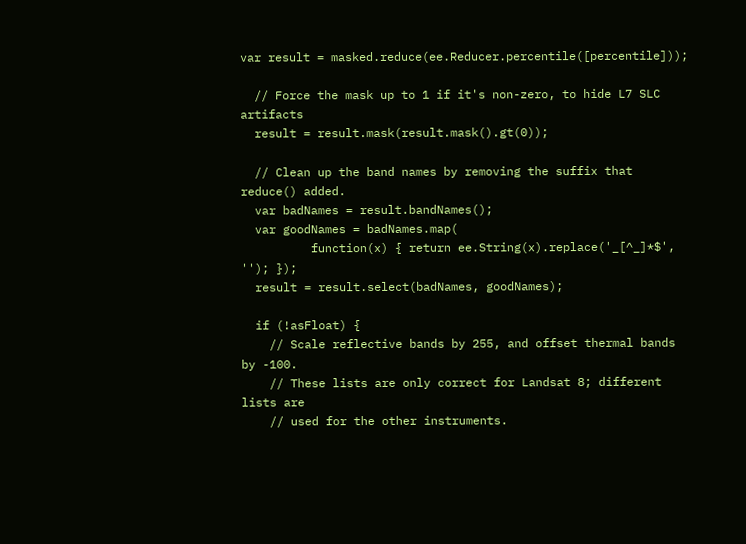var result = masked.reduce(ee.Reducer.percentile([percentile]));

  // Force the mask up to 1 if it's non-zero, to hide L7 SLC artifacts
  result = result.mask(result.mask().gt(0));

  // Clean up the band names by removing the suffix that reduce() added.
  var badNames = result.bandNames();
  var goodNames = badNames.map(
          function(x) { return ee.String(x).replace('_[^_]*$', ''); });
  result = result.select(badNames, goodNames);

  if (!asFloat) {
    // Scale reflective bands by 255, and offset thermal bands by -100.
    // These lists are only correct for Landsat 8; different lists are
    // used for the other instruments.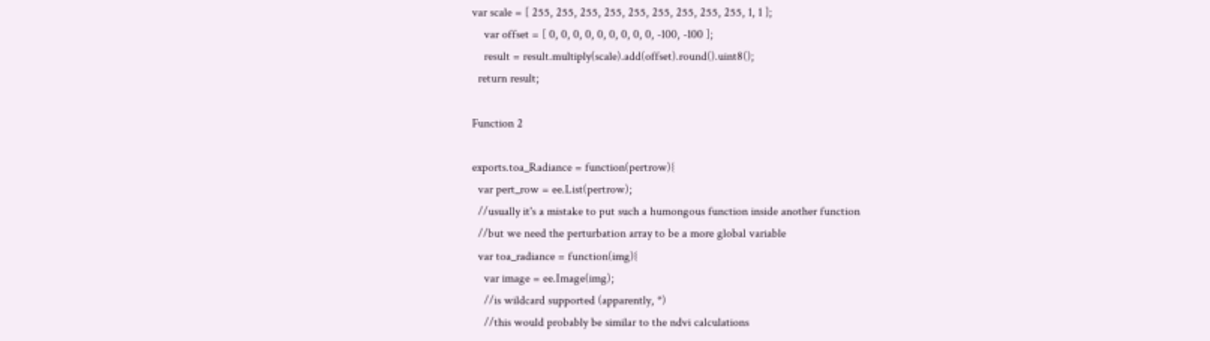var scale = [ 255, 255, 255, 255, 255, 255, 255, 255, 255, 1, 1 ];
    var offset = [ 0, 0, 0, 0, 0, 0, 0, 0, 0, -100, -100 ];
    result = result.multiply(scale).add(offset).round().uint8();
  return result;

Function 2

exports.toa_Radiance = function(pertrow){
  var pert_row = ee.List(pertrow);
  //usually it's a mistake to put such a humongous function inside another function
  //but we need the perturbation array to be a more global variable
  var toa_radiance = function(img){
    var image = ee.Image(img);
    //is wildcard supported (apparently, *)
    //this would probably be similar to the ndvi calculations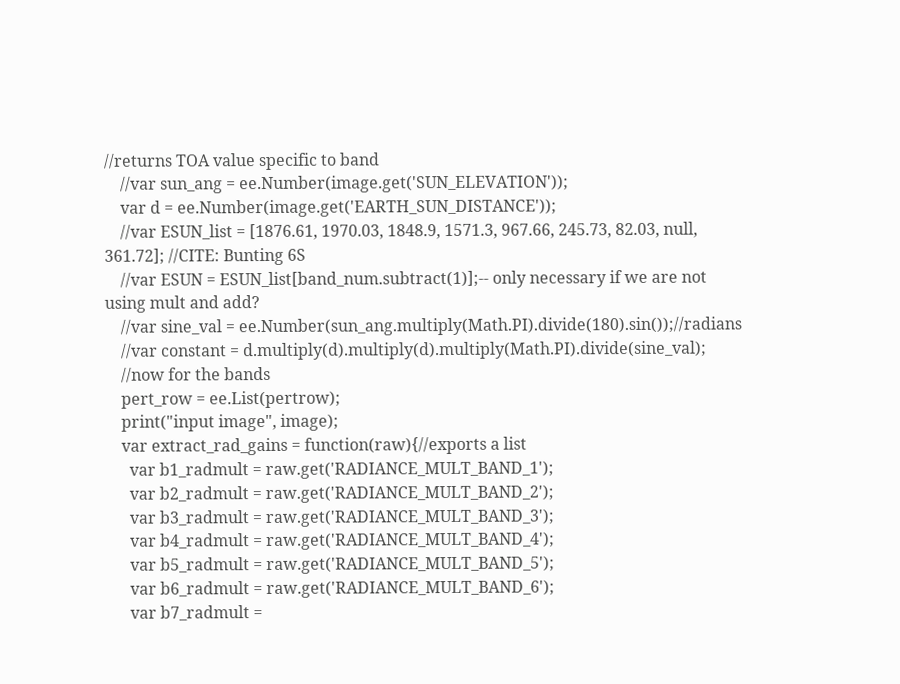//returns TOA value specific to band
    //var sun_ang = ee.Number(image.get('SUN_ELEVATION'));
    var d = ee.Number(image.get('EARTH_SUN_DISTANCE'));
    //var ESUN_list = [1876.61, 1970.03, 1848.9, 1571.3, 967.66, 245.73, 82.03, null,  361.72]; //CITE: Bunting 6S
    //var ESUN = ESUN_list[band_num.subtract(1)];-- only necessary if we are not using mult and add?
    //var sine_val = ee.Number(sun_ang.multiply(Math.PI).divide(180).sin());//radians
    //var constant = d.multiply(d).multiply(d).multiply(Math.PI).divide(sine_val);
    //now for the bands
    pert_row = ee.List(pertrow);
    print("input image", image);
    var extract_rad_gains = function(raw){//exports a list
      var b1_radmult = raw.get('RADIANCE_MULT_BAND_1');
      var b2_radmult = raw.get('RADIANCE_MULT_BAND_2');
      var b3_radmult = raw.get('RADIANCE_MULT_BAND_3');
      var b4_radmult = raw.get('RADIANCE_MULT_BAND_4');
      var b5_radmult = raw.get('RADIANCE_MULT_BAND_5');
      var b6_radmult = raw.get('RADIANCE_MULT_BAND_6');
      var b7_radmult =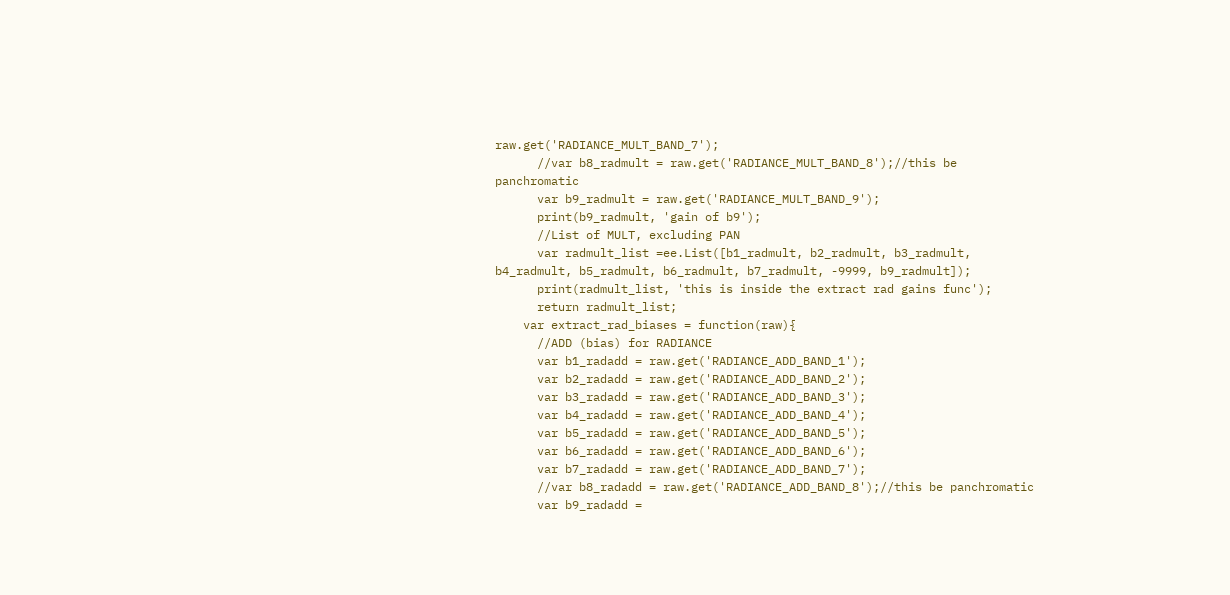raw.get('RADIANCE_MULT_BAND_7');
      //var b8_radmult = raw.get('RADIANCE_MULT_BAND_8');//this be panchromatic
      var b9_radmult = raw.get('RADIANCE_MULT_BAND_9');
      print(b9_radmult, 'gain of b9');
      //List of MULT, excluding PAN
      var radmult_list =ee.List([b1_radmult, b2_radmult, b3_radmult, b4_radmult, b5_radmult, b6_radmult, b7_radmult, -9999, b9_radmult]);
      print(radmult_list, 'this is inside the extract rad gains func');
      return radmult_list;
    var extract_rad_biases = function(raw){
      //ADD (bias) for RADIANCE
      var b1_radadd = raw.get('RADIANCE_ADD_BAND_1');
      var b2_radadd = raw.get('RADIANCE_ADD_BAND_2');
      var b3_radadd = raw.get('RADIANCE_ADD_BAND_3');
      var b4_radadd = raw.get('RADIANCE_ADD_BAND_4');
      var b5_radadd = raw.get('RADIANCE_ADD_BAND_5');
      var b6_radadd = raw.get('RADIANCE_ADD_BAND_6');
      var b7_radadd = raw.get('RADIANCE_ADD_BAND_7');
      //var b8_radadd = raw.get('RADIANCE_ADD_BAND_8');//this be panchromatic
      var b9_radadd =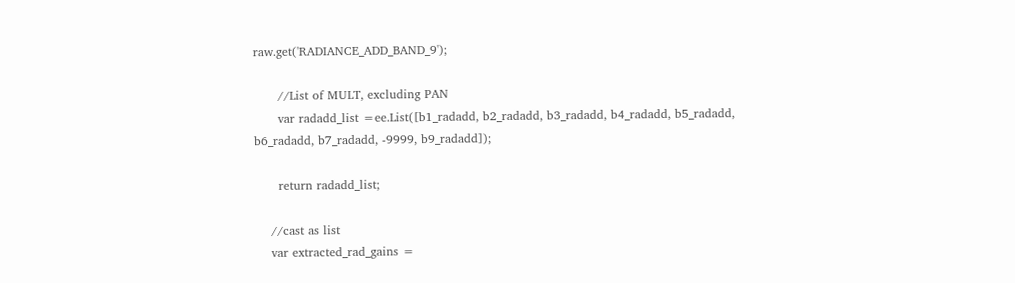raw.get('RADIANCE_ADD_BAND_9');

      //List of MULT, excluding PAN
      var radadd_list =ee.List([b1_radadd, b2_radadd, b3_radadd, b4_radadd, b5_radadd, b6_radadd, b7_radadd, -9999, b9_radadd]);

      return radadd_list;

    //cast as list
    var extracted_rad_gains =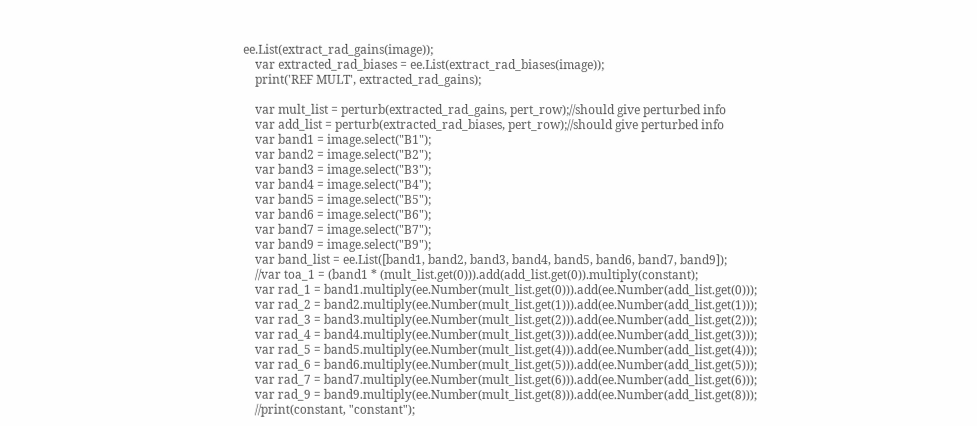ee.List(extract_rad_gains(image));
    var extracted_rad_biases = ee.List(extract_rad_biases(image));
    print('REF MULT', extracted_rad_gains);

    var mult_list = perturb(extracted_rad_gains, pert_row);//should give perturbed info
    var add_list = perturb(extracted_rad_biases, pert_row);//should give perturbed info
    var band1 = image.select("B1");
    var band2 = image.select("B2");
    var band3 = image.select("B3");
    var band4 = image.select("B4");
    var band5 = image.select("B5");
    var band6 = image.select("B6");
    var band7 = image.select("B7");
    var band9 = image.select("B9");
    var band_list = ee.List([band1, band2, band3, band4, band5, band6, band7, band9]);
    //var toa_1 = (band1 * (mult_list.get(0))).add(add_list.get(0)).multiply(constant);
    var rad_1 = band1.multiply(ee.Number(mult_list.get(0))).add(ee.Number(add_list.get(0)));
    var rad_2 = band2.multiply(ee.Number(mult_list.get(1))).add(ee.Number(add_list.get(1)));
    var rad_3 = band3.multiply(ee.Number(mult_list.get(2))).add(ee.Number(add_list.get(2)));
    var rad_4 = band4.multiply(ee.Number(mult_list.get(3))).add(ee.Number(add_list.get(3)));
    var rad_5 = band5.multiply(ee.Number(mult_list.get(4))).add(ee.Number(add_list.get(4)));
    var rad_6 = band6.multiply(ee.Number(mult_list.get(5))).add(ee.Number(add_list.get(5)));
    var rad_7 = band7.multiply(ee.Number(mult_list.get(6))).add(ee.Number(add_list.get(6)));
    var rad_9 = band9.multiply(ee.Number(mult_list.get(8))).add(ee.Number(add_list.get(8)));
    //print(constant, "constant");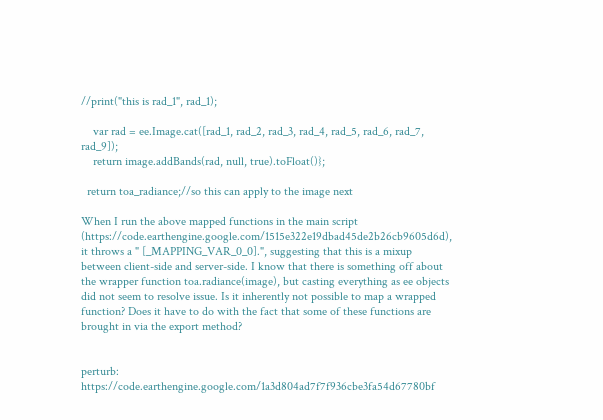//print("this is rad_1", rad_1);

    var rad = ee.Image.cat([rad_1, rad_2, rad_3, rad_4, rad_5, rad_6, rad_7, rad_9]);
    return image.addBands(rad, null, true).toFloat()};

  return toa_radiance;//so this can apply to the image next

When I run the above mapped functions in the main script (https://code.earthengine.google.com/1515e322e19dbad45de2b26cb9605d6d), it throws a " [_MAPPING_VAR_0_0].", suggesting that this is a mixup between client-side and server-side. I know that there is something off about the wrapper function toa.radiance(image), but casting everything as ee objects did not seem to resolve issue. Is it inherently not possible to map a wrapped function? Does it have to do with the fact that some of these functions are brought in via the export method?


perturb: https://code.earthengine.google.com/1a3d804ad7f7f936cbe3fa54d67780bf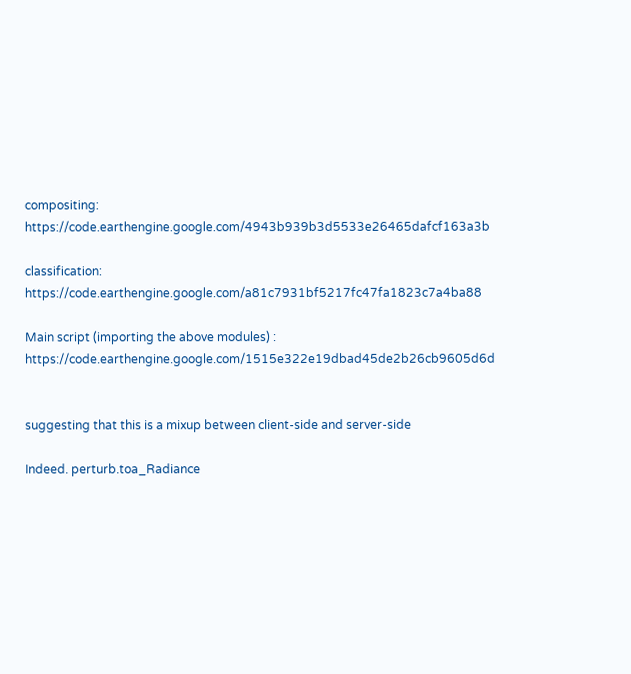compositing: https://code.earthengine.google.com/4943b939b3d5533e26465dafcf163a3b

classification: https://code.earthengine.google.com/a81c7931bf5217fc47fa1823c7a4ba88

Main script (importing the above modules) : https://code.earthengine.google.com/1515e322e19dbad45de2b26cb9605d6d


suggesting that this is a mixup between client-side and server-side

Indeed. perturb.toa_Radiance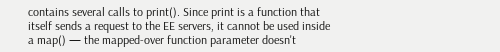contains several calls to print(). Since print is a function that itself sends a request to the EE servers, it cannot be used inside a map() — the mapped-over function parameter doesn't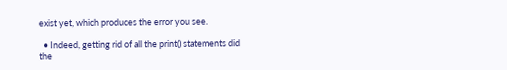exist yet, which produces the error you see.

  • Indeed, getting rid of all the print() statements did the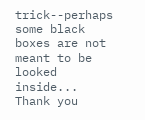trick--perhaps some black boxes are not meant to be looked inside... Thank you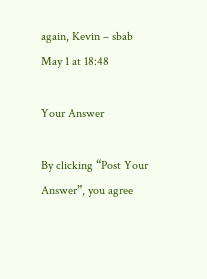again, Kevin – sbab May 1 at 18:48

Your Answer

By clicking “Post Your Answer”, you agree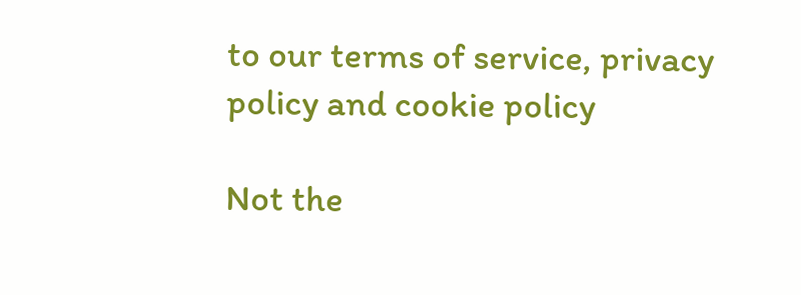to our terms of service, privacy policy and cookie policy

Not the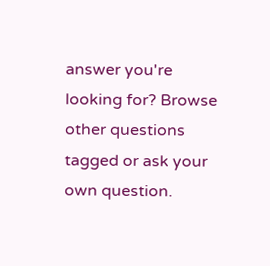answer you're looking for? Browse other questions tagged or ask your own question.